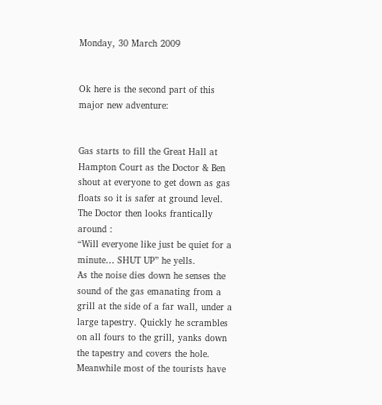Monday, 30 March 2009


Ok here is the second part of this major new adventure:


Gas starts to fill the Great Hall at Hampton Court as the Doctor & Ben shout at everyone to get down as gas floats so it is safer at ground level. The Doctor then looks frantically around :
“Will everyone like just be quiet for a minute… SHUT UP” he yells.
As the noise dies down he senses the sound of the gas emanating from a grill at the side of a far wall, under a large tapestry. Quickly he scrambles on all fours to the grill, yanks down the tapestry and covers the hole. Meanwhile most of the tourists have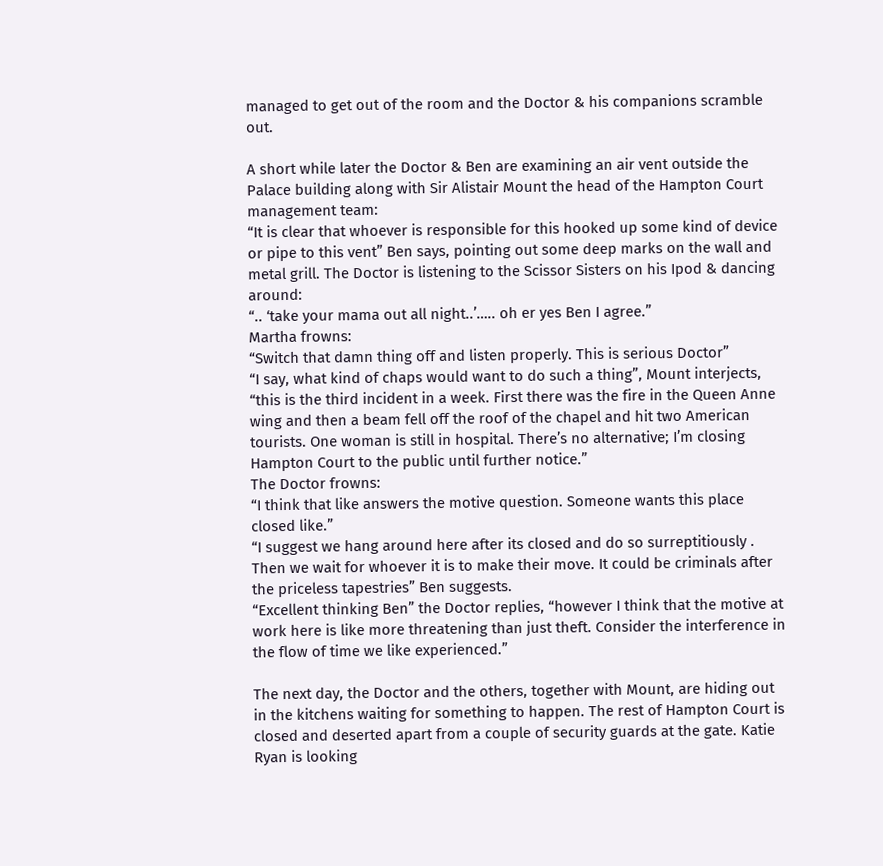managed to get out of the room and the Doctor & his companions scramble out.

A short while later the Doctor & Ben are examining an air vent outside the Palace building along with Sir Alistair Mount the head of the Hampton Court management team:
“It is clear that whoever is responsible for this hooked up some kind of device or pipe to this vent” Ben says, pointing out some deep marks on the wall and metal grill. The Doctor is listening to the Scissor Sisters on his Ipod & dancing around:
“.. ‘take your mama out all night..’….. oh er yes Ben I agree.”
Martha frowns:
“Switch that damn thing off and listen properly. This is serious Doctor”
“I say, what kind of chaps would want to do such a thing”, Mount interjects, “this is the third incident in a week. First there was the fire in the Queen Anne wing and then a beam fell off the roof of the chapel and hit two American tourists. One woman is still in hospital. There’s no alternative; I’m closing Hampton Court to the public until further notice.”
The Doctor frowns:
“I think that like answers the motive question. Someone wants this place closed like.”
“I suggest we hang around here after its closed and do so surreptitiously . Then we wait for whoever it is to make their move. It could be criminals after the priceless tapestries” Ben suggests.
“Excellent thinking Ben” the Doctor replies, “however I think that the motive at work here is like more threatening than just theft. Consider the interference in the flow of time we like experienced.”

The next day, the Doctor and the others, together with Mount, are hiding out in the kitchens waiting for something to happen. The rest of Hampton Court is closed and deserted apart from a couple of security guards at the gate. Katie Ryan is looking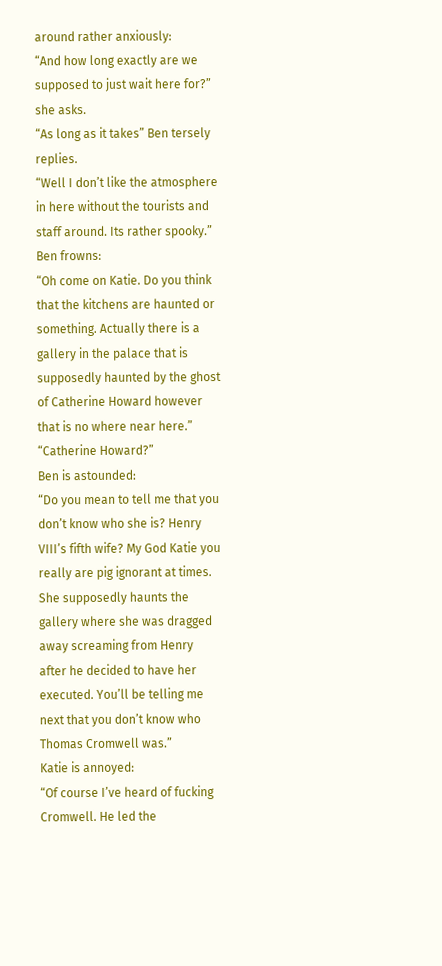around rather anxiously:
“And how long exactly are we supposed to just wait here for?” she asks.
“As long as it takes” Ben tersely replies.
“Well I don’t like the atmosphere in here without the tourists and staff around. Its rather spooky.”
Ben frowns:
“Oh come on Katie. Do you think that the kitchens are haunted or something. Actually there is a gallery in the palace that is supposedly haunted by the ghost of Catherine Howard however that is no where near here.”
“Catherine Howard?”
Ben is astounded:
“Do you mean to tell me that you don’t know who she is? Henry VIII’s fifth wife? My God Katie you really are pig ignorant at times. She supposedly haunts the gallery where she was dragged away screaming from Henry after he decided to have her executed. You’ll be telling me next that you don’t know who Thomas Cromwell was.”
Katie is annoyed:
“Of course I’ve heard of fucking Cromwell. He led the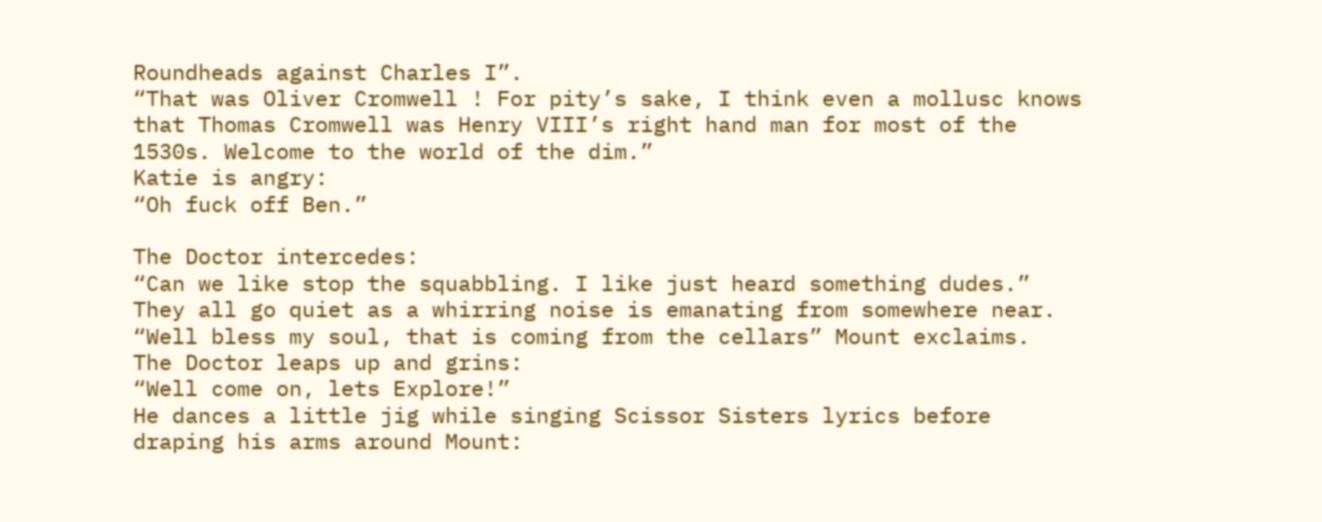Roundheads against Charles I”.
“That was Oliver Cromwell ! For pity’s sake, I think even a mollusc knows that Thomas Cromwell was Henry VIII’s right hand man for most of the 1530s. Welcome to the world of the dim.”
Katie is angry:
“Oh fuck off Ben.”

The Doctor intercedes:
“Can we like stop the squabbling. I like just heard something dudes.”
They all go quiet as a whirring noise is emanating from somewhere near.
“Well bless my soul, that is coming from the cellars” Mount exclaims.
The Doctor leaps up and grins:
“Well come on, lets Explore!”
He dances a little jig while singing Scissor Sisters lyrics before draping his arms around Mount: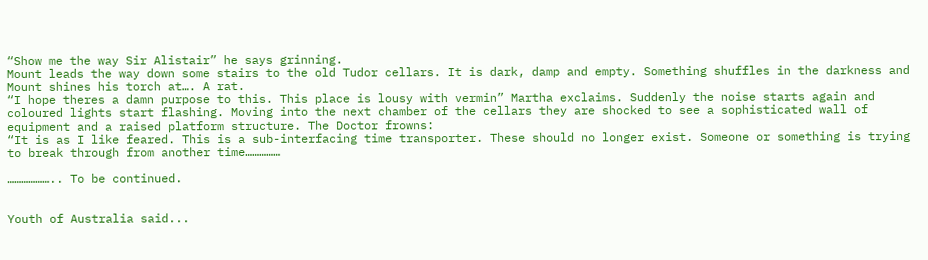“Show me the way Sir Alistair” he says grinning.
Mount leads the way down some stairs to the old Tudor cellars. It is dark, damp and empty. Something shuffles in the darkness and Mount shines his torch at…. A rat.
“I hope theres a damn purpose to this. This place is lousy with vermin” Martha exclaims. Suddenly the noise starts again and coloured lights start flashing. Moving into the next chamber of the cellars they are shocked to see a sophisticated wall of equipment and a raised platform structure. The Doctor frowns:
“It is as I like feared. This is a sub-interfacing time transporter. These should no longer exist. Someone or something is trying to break through from another time……………

……………….. To be continued.


Youth of Australia said...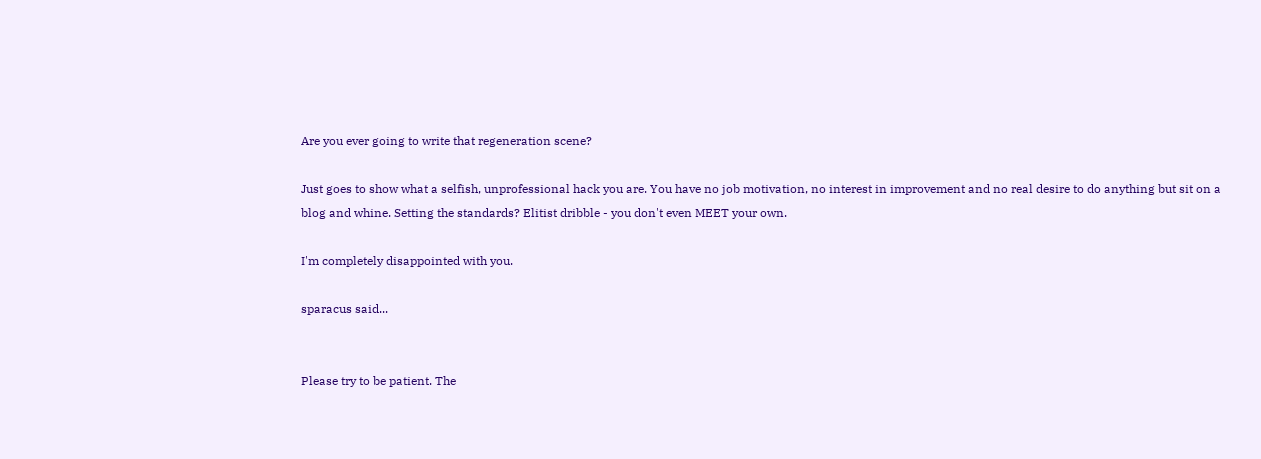Are you ever going to write that regeneration scene?

Just goes to show what a selfish, unprofessional hack you are. You have no job motivation, no interest in improvement and no real desire to do anything but sit on a blog and whine. Setting the standards? Elitist dribble - you don't even MEET your own.

I'm completely disappointed with you.

sparacus said...


Please try to be patient. The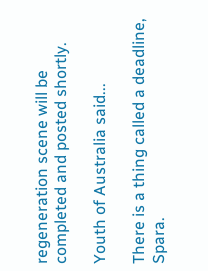regeneration scene will be completed and posted shortly.

Youth of Australia said...

There is a thing called a deadline, Spara.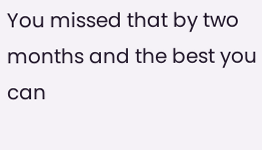You missed that by two months and the best you can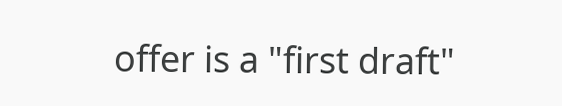offer is a "first draft"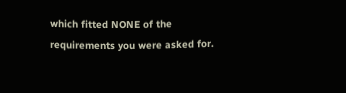which fitted NONE of the requirements you were asked for.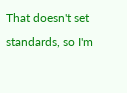That doesn't set standards, so I'm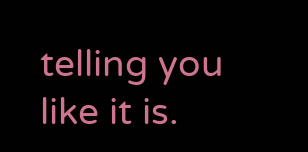telling you like it is.